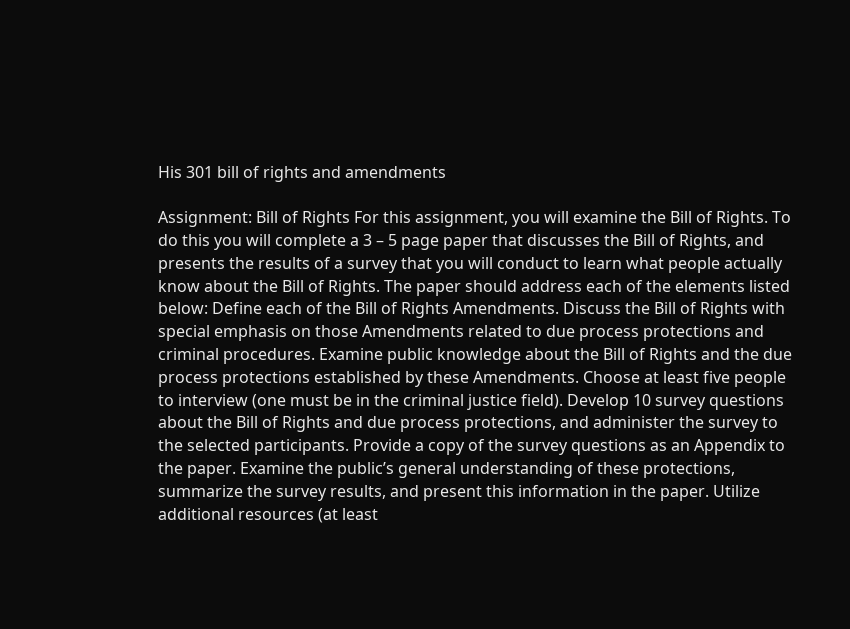His 301 bill of rights and amendments

Assignment: Bill of Rights For this assignment, you will examine the Bill of Rights. To do this you will complete a 3 – 5 page paper that discusses the Bill of Rights, and presents the results of a survey that you will conduct to learn what people actually know about the Bill of Rights. The paper should address each of the elements listed below: Define each of the Bill of Rights Amendments. Discuss the Bill of Rights with special emphasis on those Amendments related to due process protections and criminal procedures. Examine public knowledge about the Bill of Rights and the due process protections established by these Amendments. Choose at least five people to interview (one must be in the criminal justice field). Develop 10 survey questions about the Bill of Rights and due process protections, and administer the survey to the selected participants. Provide a copy of the survey questions as an Appendix to the paper. Examine the public’s general understanding of these protections, summarize the survey results, and present this information in the paper. Utilize additional resources (at least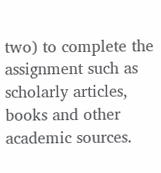two) to complete the assignment such as scholarly articles, books and other academic sources.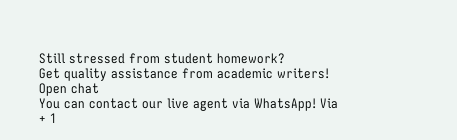Still stressed from student homework?
Get quality assistance from academic writers!
Open chat
You can contact our live agent via WhatsApp! Via + 1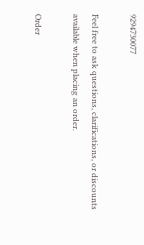9294730077

Feel free to ask questions, clarifications, or discounts available when placing an order.

Order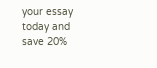your essay today and save 20%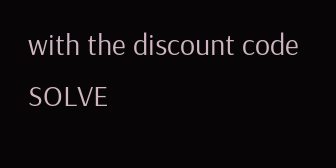with the discount code SOLVE